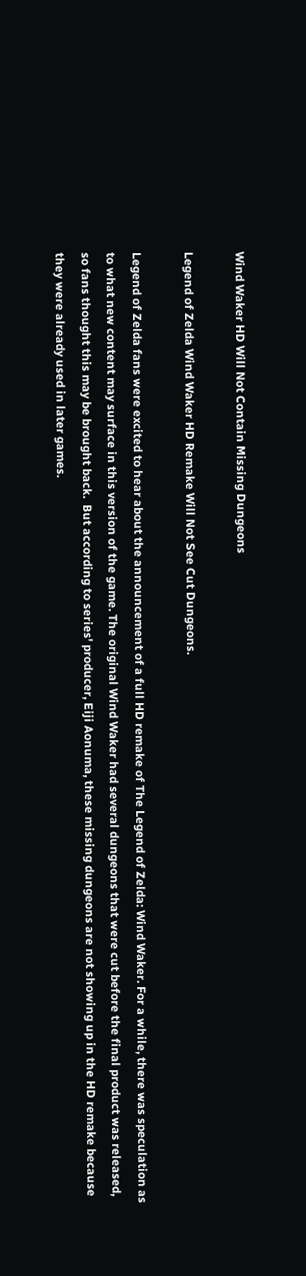Wind Waker HD Will Not Contain Missing Dungeons

Legend of Zelda Wind Waker HD Remake Will Not See Cut Dungeons.

Legend of Zelda fans were excited to hear about the announcement of a full HD remake of The Legend of Zelda: Wind Waker. For a while, there was speculation as to what new content may surface in this version of the game. The original Wind Waker had several dungeons that were cut before the final product was released, so fans thought this may be brought back.  But according to series' producer, Eiji Aonuma, these missing dungeons are not showing up in the HD remake because they were already used in later games.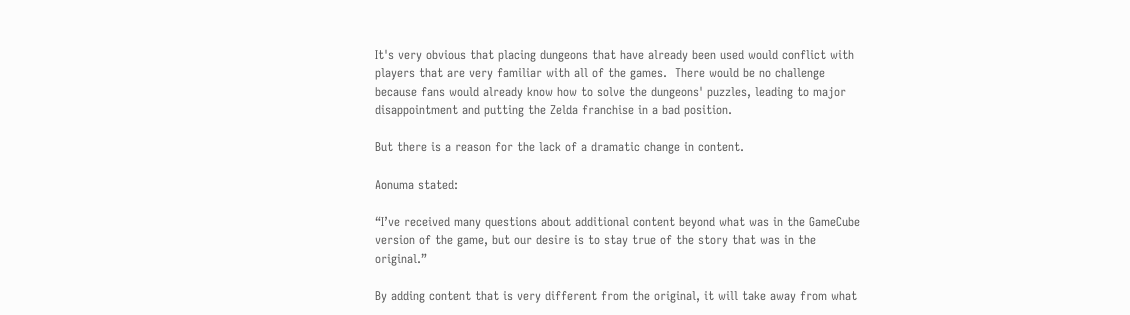It's very obvious that placing dungeons that have already been used would conflict with players that are very familiar with all of the games.  There would be no challenge because fans would already know how to solve the dungeons' puzzles, leading to major disappointment and putting the Zelda franchise in a bad position.

But there is a reason for the lack of a dramatic change in content.

Aonuma stated:

“I’ve received many questions about additional content beyond what was in the GameCube version of the game, but our desire is to stay true of the story that was in the original.”

By adding content that is very different from the original, it will take away from what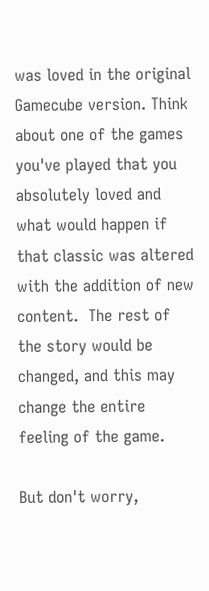was loved in the original Gamecube version. Think about one of the games you've played that you absolutely loved and what would happen if that classic was altered with the addition of new content.  The rest of the story would be changed, and this may change the entire feeling of the game.

But don't worry,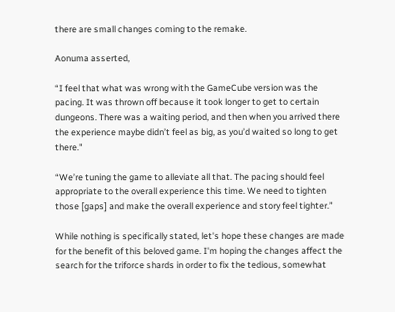there are small changes coming to the remake.

Aonuma asserted,

“I feel that what was wrong with the GameCube version was the pacing. It was thrown off because it took longer to get to certain dungeons. There was a waiting period, and then when you arrived there the experience maybe didn’t feel as big, as you’d waited so long to get there."

“We’re tuning the game to alleviate all that. The pacing should feel appropriate to the overall experience this time. We need to tighten those [gaps] and make the overall experience and story feel tighter.”

While nothing is specifically stated, let's hope these changes are made for the benefit of this beloved game. I'm hoping the changes affect the search for the triforce shards in order to fix the tedious, somewhat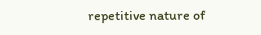repetitive nature of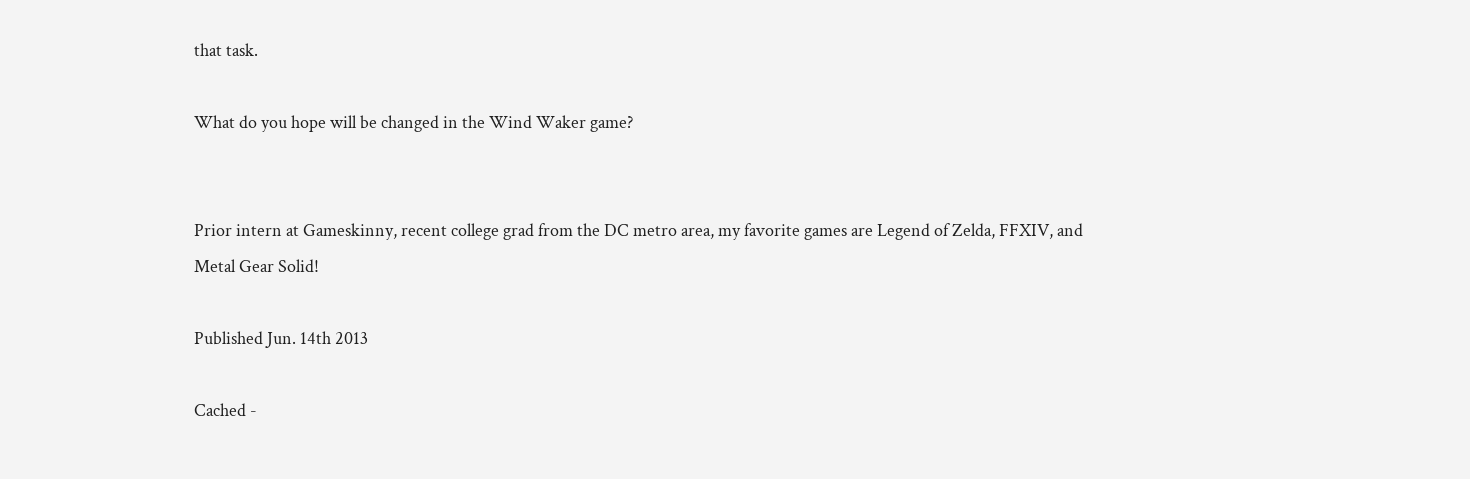that task.

What do you hope will be changed in the Wind Waker game?


Prior intern at Gameskinny, recent college grad from the DC metro area, my favorite games are Legend of Zelda, FFXIV, and Metal Gear Solid!

Published Jun. 14th 2013

Cached -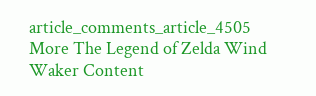article_comments_article_4505
More The Legend of Zelda Wind Waker Content